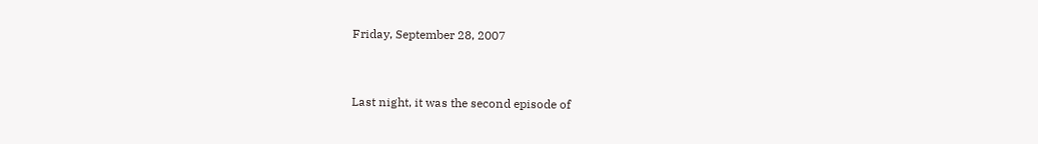Friday, September 28, 2007


Last night, it was the second episode of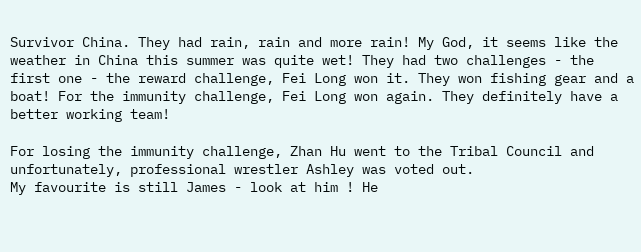Survivor China. They had rain, rain and more rain! My God, it seems like the weather in China this summer was quite wet! They had two challenges - the first one - the reward challenge, Fei Long won it. They won fishing gear and a boat! For the immunity challenge, Fei Long won again. They definitely have a better working team!

For losing the immunity challenge, Zhan Hu went to the Tribal Council and unfortunately, professional wrestler Ashley was voted out.
My favourite is still James - look at him ! He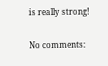is really strong!

No comments: